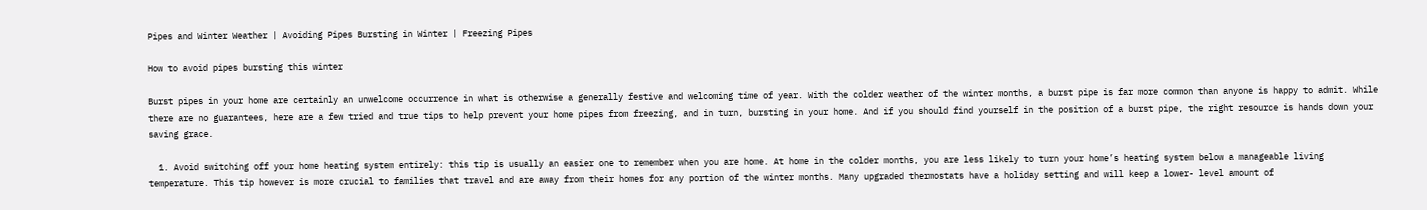Pipes and Winter Weather | Avoiding Pipes Bursting in Winter | Freezing Pipes

How to avoid pipes bursting this winter

Burst pipes in your home are certainly an unwelcome occurrence in what is otherwise a generally festive and welcoming time of year. With the colder weather of the winter months, a burst pipe is far more common than anyone is happy to admit. While there are no guarantees, here are a few tried and true tips to help prevent your home pipes from freezing, and in turn, bursting in your home. And if you should find yourself in the position of a burst pipe, the right resource is hands down your saving grace.

  1. Avoid switching off your home heating system entirely: this tip is usually an easier one to remember when you are home. At home in the colder months, you are less likely to turn your home’s heating system below a manageable living temperature. This tip however is more crucial to families that travel and are away from their homes for any portion of the winter months. Many upgraded thermostats have a holiday setting and will keep a lower- level amount of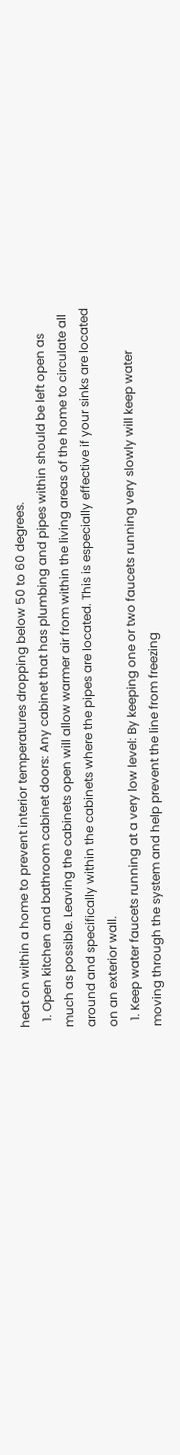heat on within a home to prevent interior temperatures dropping below 50 to 60 degrees.
  1. Open kitchen and bathroom cabinet doors: Any cabinet that has plumbing and pipes within should be left open as much as possible. Leaving the cabinets open will allow warmer air from within the living areas of the home to circulate all around and specifically within the cabinets where the pipes are located. This is especially effective if your sinks are located on an exterior wall.
  1. Keep water faucets running at a very low level: By keeping one or two faucets running very slowly will keep water moving through the system and help prevent the line from freezing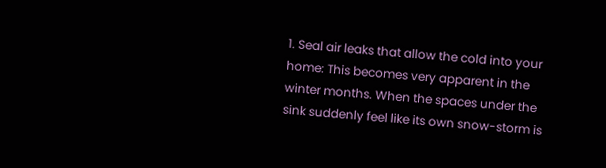1. Seal air leaks that allow the cold into your home: This becomes very apparent in the winter months. When the spaces under the sink suddenly feel like its own snow-storm is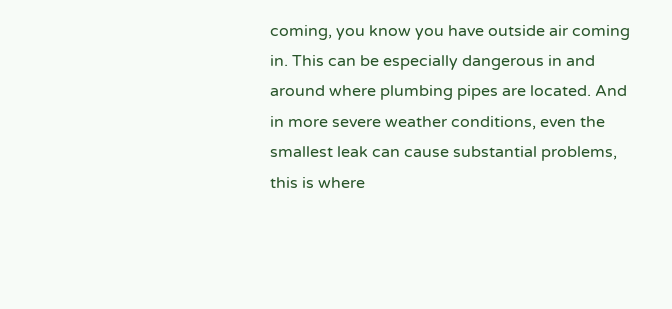coming, you know you have outside air coming in. This can be especially dangerous in and around where plumbing pipes are located. And in more severe weather conditions, even the smallest leak can cause substantial problems, this is where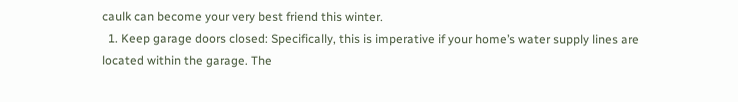caulk can become your very best friend this winter.
  1. Keep garage doors closed: Specifically, this is imperative if your home’s water supply lines are located within the garage. The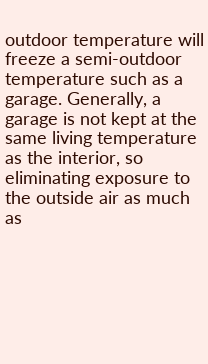outdoor temperature will freeze a semi-outdoor temperature such as a garage. Generally, a garage is not kept at the same living temperature as the interior, so eliminating exposure to the outside air as much as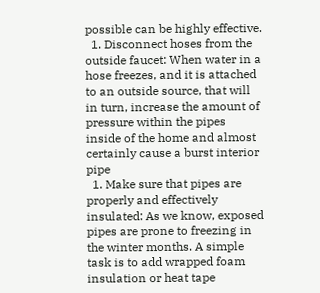possible can be highly effective.
  1. Disconnect hoses from the outside faucet: When water in a hose freezes, and it is attached to an outside source, that will in turn, increase the amount of pressure within the pipes inside of the home and almost certainly cause a burst interior pipe
  1. Make sure that pipes are properly and effectively insulated: As we know, exposed pipes are prone to freezing in the winter months. A simple task is to add wrapped foam insulation or heat tape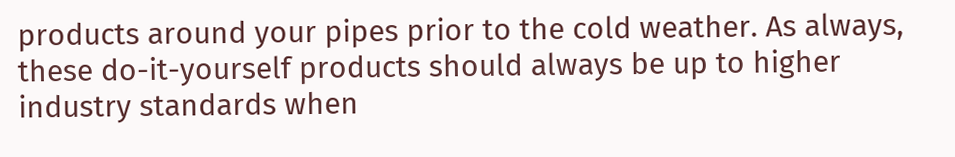products around your pipes prior to the cold weather. As always, these do-it-yourself products should always be up to higher industry standards when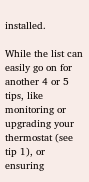installed.

While the list can easily go on for another 4 or 5 tips, like monitoring or upgrading your thermostat (see tip 1), or ensuring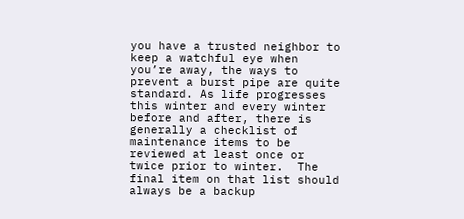you have a trusted neighbor to keep a watchful eye when you’re away, the ways to prevent a burst pipe are quite standard. As life progresses this winter and every winter before and after, there is generally a checklist of maintenance items to be reviewed at least once or twice prior to winter.  The final item on that list should always be a backup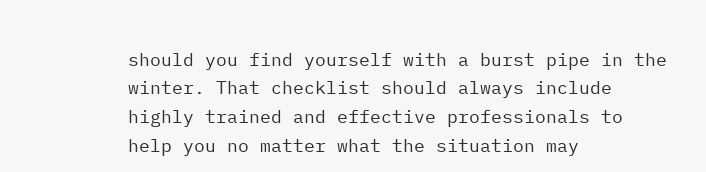should you find yourself with a burst pipe in the winter. That checklist should always include highly trained and effective professionals to help you no matter what the situation may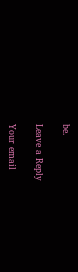be.

Leave a Reply

Your email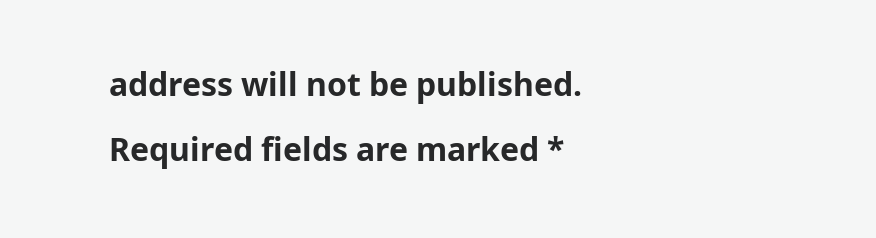address will not be published. Required fields are marked *